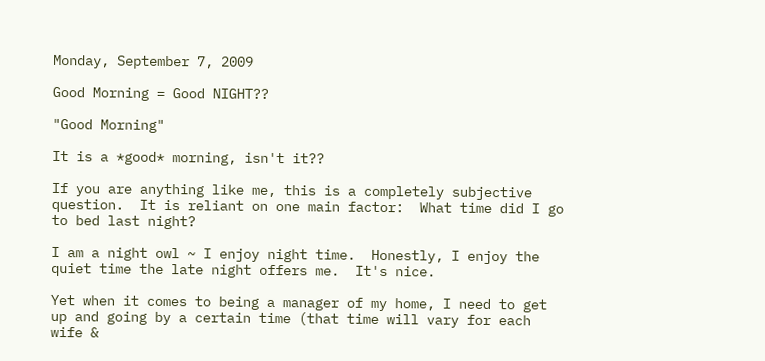Monday, September 7, 2009

Good Morning = Good NIGHT??

"Good Morning"

It is a *good* morning, isn't it??

If you are anything like me, this is a completely subjective question.  It is reliant on one main factor:  What time did I go to bed last night?

I am a night owl ~ I enjoy night time.  Honestly, I enjoy the quiet time the late night offers me.  It's nice.

Yet when it comes to being a manager of my home, I need to get up and going by a certain time (that time will vary for each wife &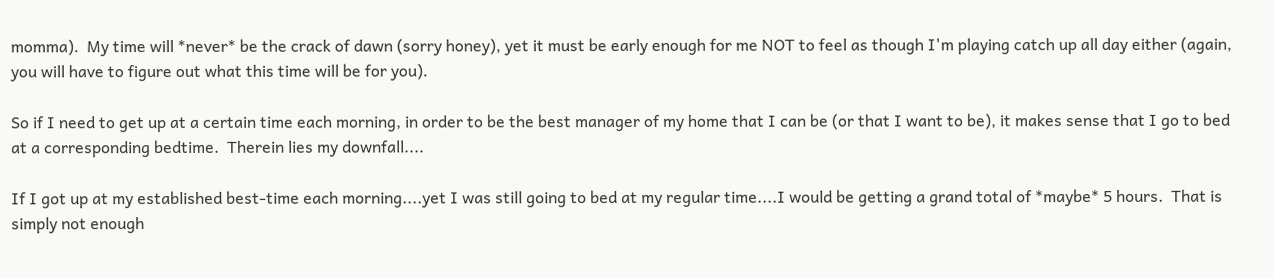momma).  My time will *never* be the crack of dawn (sorry honey), yet it must be early enough for me NOT to feel as though I'm playing catch up all day either (again, you will have to figure out what this time will be for you).

So if I need to get up at a certain time each morning, in order to be the best manager of my home that I can be (or that I want to be), it makes sense that I go to bed at a corresponding bedtime.  Therein lies my downfall....

If I got up at my established best-time each morning....yet I was still going to bed at my regular time....I would be getting a grand total of *maybe* 5 hours.  That is simply not enough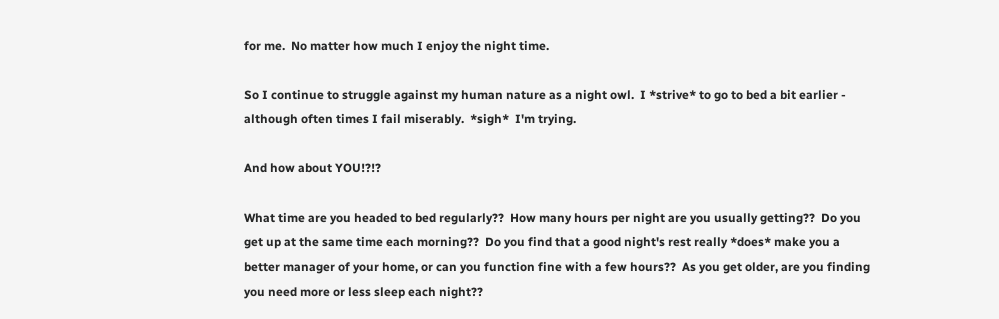for me.  No matter how much I enjoy the night time.

So I continue to struggle against my human nature as a night owl.  I *strive* to go to bed a bit earlier - although often times I fail miserably.  *sigh*  I'm trying.

And how about YOU!?!?

What time are you headed to bed regularly??  How many hours per night are you usually getting??  Do you get up at the same time each morning??  Do you find that a good night's rest really *does* make you a better manager of your home, or can you function fine with a few hours??  As you get older, are you finding you need more or less sleep each night??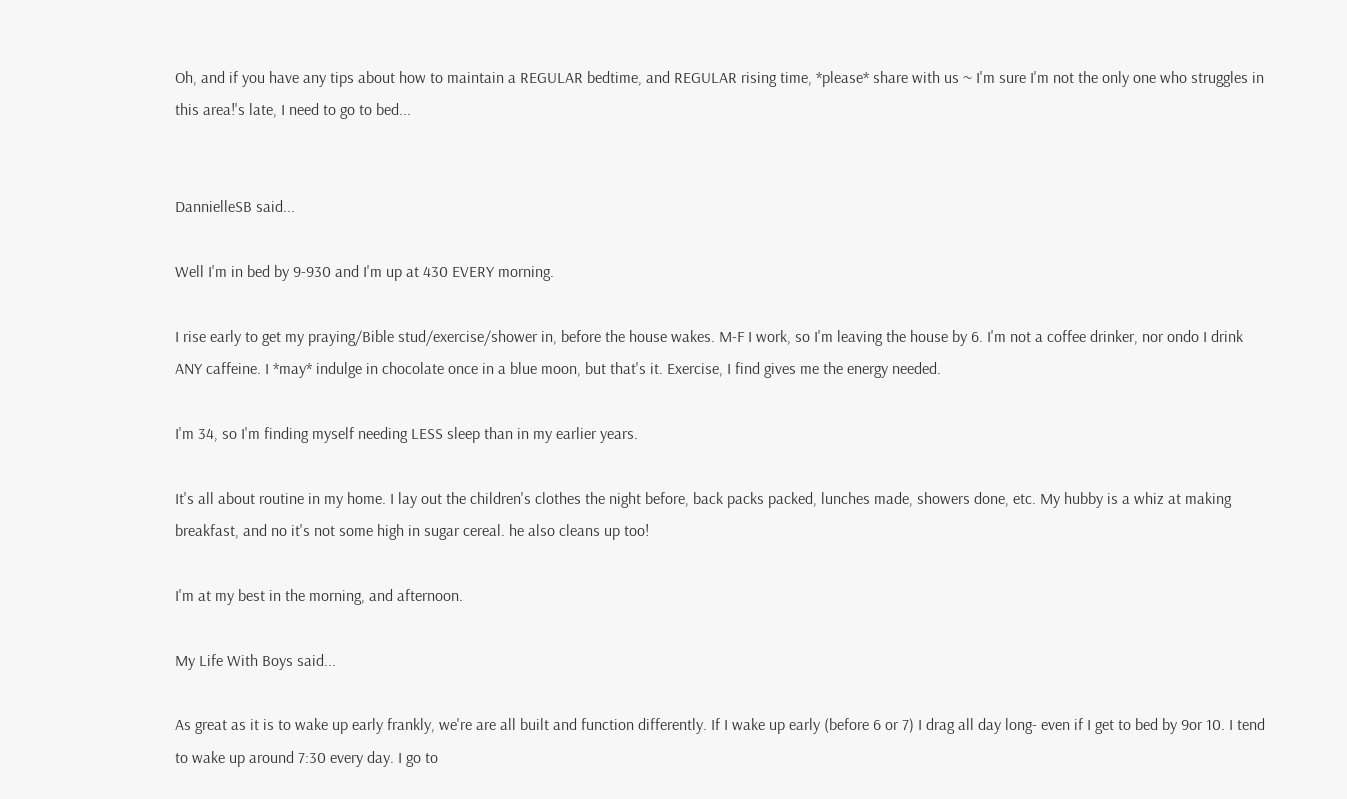Oh, and if you have any tips about how to maintain a REGULAR bedtime, and REGULAR rising time, *please* share with us ~ I'm sure I'm not the only one who struggles in this area!'s late, I need to go to bed...


DannielleSB said...

Well I'm in bed by 9-930 and I'm up at 430 EVERY morning.

I rise early to get my praying/Bible stud/exercise/shower in, before the house wakes. M-F I work, so I'm leaving the house by 6. I'm not a coffee drinker, nor ondo I drink ANY caffeine. I *may* indulge in chocolate once in a blue moon, but that's it. Exercise, I find gives me the energy needed.

I'm 34, so I'm finding myself needing LESS sleep than in my earlier years.

It's all about routine in my home. I lay out the children's clothes the night before, back packs packed, lunches made, showers done, etc. My hubby is a whiz at making breakfast, and no it's not some high in sugar cereal. he also cleans up too!

I'm at my best in the morning, and afternoon.

My Life With Boys said...

As great as it is to wake up early frankly, we're are all built and function differently. If I wake up early (before 6 or 7) I drag all day long- even if I get to bed by 9or 10. I tend to wake up around 7:30 every day. I go to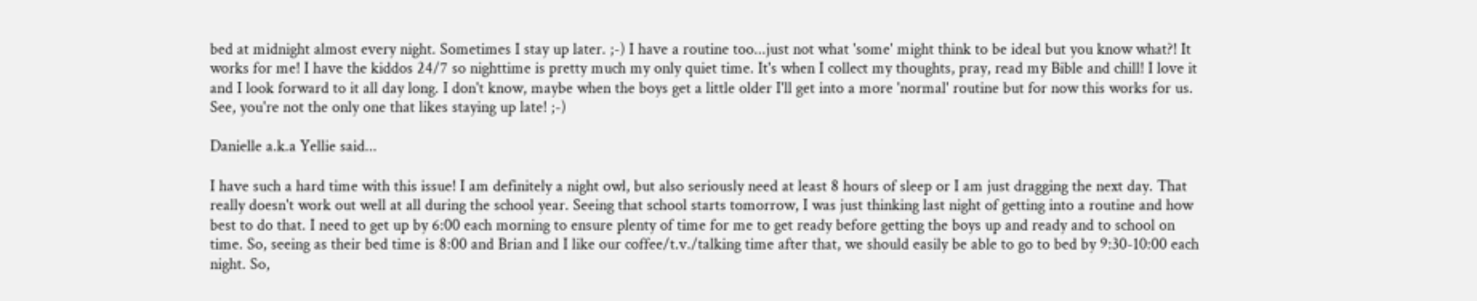bed at midnight almost every night. Sometimes I stay up later. ;-) I have a routine too...just not what 'some' might think to be ideal but you know what?! It works for me! I have the kiddos 24/7 so nighttime is pretty much my only quiet time. It's when I collect my thoughts, pray, read my Bible and chill! I love it and I look forward to it all day long. I don't know, maybe when the boys get a little older I'll get into a more 'normal' routine but for now this works for us. See, you're not the only one that likes staying up late! ;-)

Danielle a.k.a Yellie said...

I have such a hard time with this issue! I am definitely a night owl, but also seriously need at least 8 hours of sleep or I am just dragging the next day. That really doesn't work out well at all during the school year. Seeing that school starts tomorrow, I was just thinking last night of getting into a routine and how best to do that. I need to get up by 6:00 each morning to ensure plenty of time for me to get ready before getting the boys up and ready and to school on time. So, seeing as their bed time is 8:00 and Brian and I like our coffee/t.v./talking time after that, we should easily be able to go to bed by 9:30-10:00 each night. So,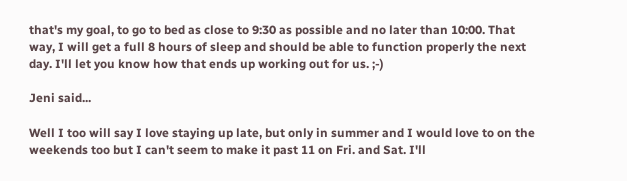that's my goal, to go to bed as close to 9:30 as possible and no later than 10:00. That way, I will get a full 8 hours of sleep and should be able to function properly the next day. I'll let you know how that ends up working out for us. ;-)

Jeni said...

Well I too will say I love staying up late, but only in summer and I would love to on the weekends too but I can't seem to make it past 11 on Fri. and Sat. I'll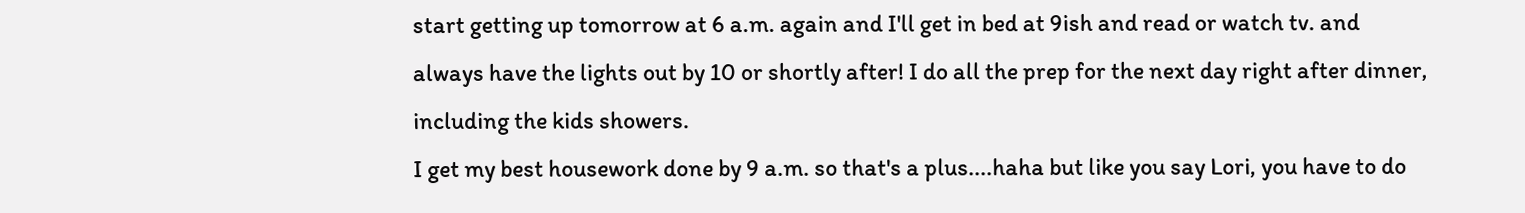start getting up tomorrow at 6 a.m. again and I'll get in bed at 9ish and read or watch tv. and always have the lights out by 10 or shortly after! I do all the prep for the next day right after dinner, including the kids showers.
I get my best housework done by 9 a.m. so that's a plus....haha but like you say Lori, you have to do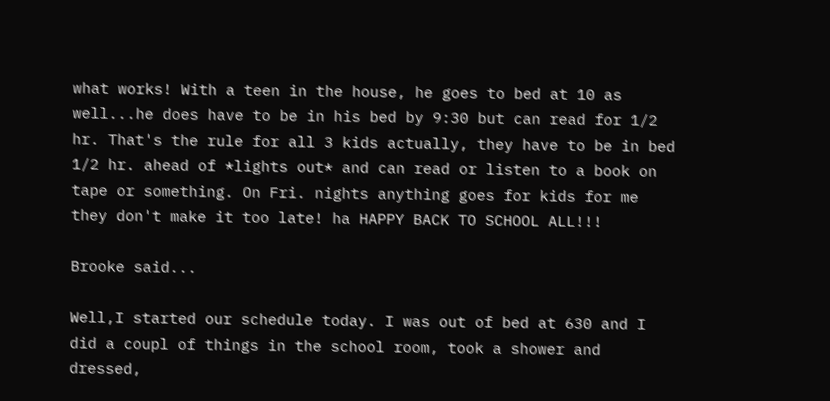what works! With a teen in the house, he goes to bed at 10 as well...he does have to be in his bed by 9:30 but can read for 1/2 hr. That's the rule for all 3 kids actually, they have to be in bed 1/2 hr. ahead of *lights out* and can read or listen to a book on tape or something. On Fri. nights anything goes for kids for me they don't make it too late! ha HAPPY BACK TO SCHOOL ALL!!!

Brooke said...

Well,I started our schedule today. I was out of bed at 630 and I did a coupl of things in the school room, took a shower and dressed,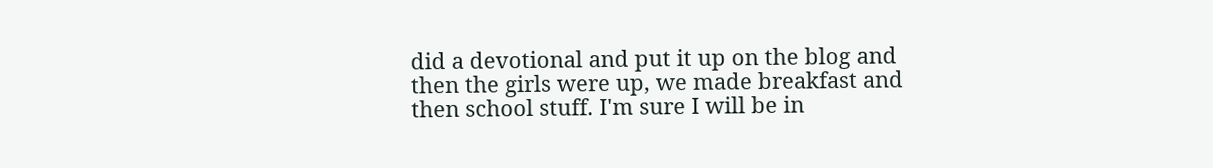did a devotional and put it up on the blog and then the girls were up, we made breakfast and then school stuff. I'm sure I will be in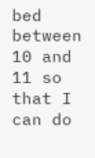bed between 10 and 11 so that I can do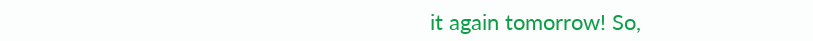it again tomorrow! So,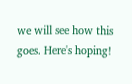we will see how this goes. Here's hoping!